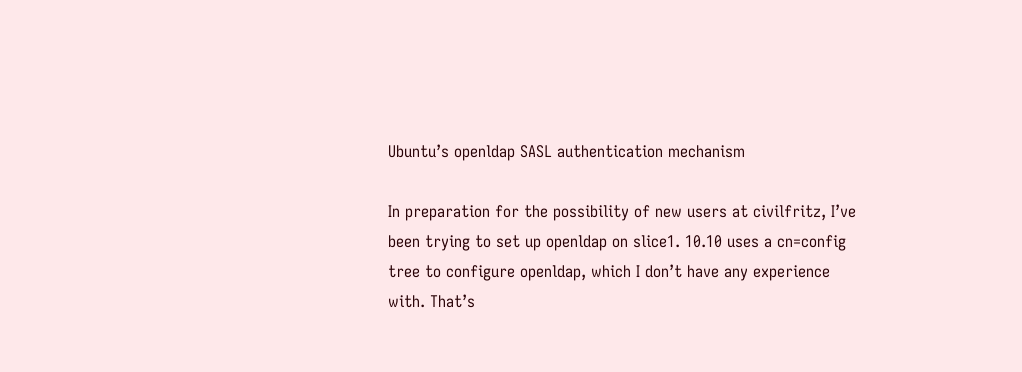Ubuntu’s openldap SASL authentication mechanism

In preparation for the possibility of new users at civilfritz, I’ve been trying to set up openldap on slice1. 10.10 uses a cn=config tree to configure openldap, which I don’t have any experience with. That’s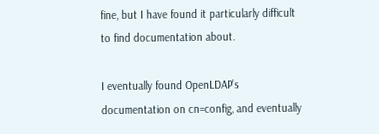fine, but I have found it particularly difficult to find documentation about.

I eventually found OpenLDAP’s documentation on cn=config, and eventually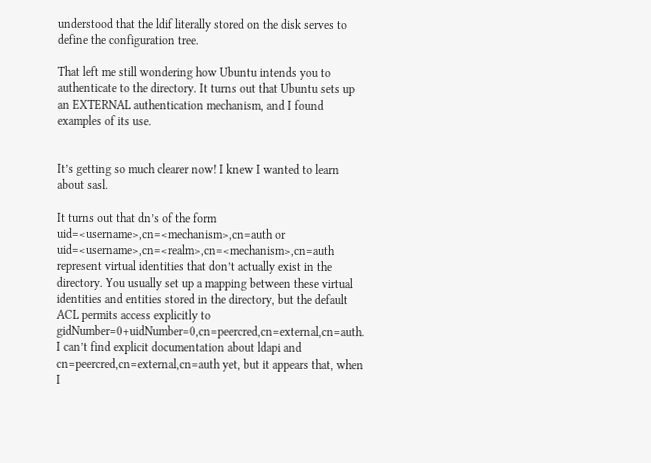understood that the ldif literally stored on the disk serves to define the configuration tree.

That left me still wondering how Ubuntu intends you to authenticate to the directory. It turns out that Ubuntu sets up an EXTERNAL authentication mechanism, and I found examples of its use.


It’s getting so much clearer now! I knew I wanted to learn about sasl.

It turns out that dn’s of the form uid=<username>,cn=<mechanism>,cn=auth or uid=<username>,cn=<realm>,cn=<mechanism>,cn=auth represent virtual identities that don’t actually exist in the directory. You usually set up a mapping between these virtual identities and entities stored in the directory, but the default ACL permits access explicitly to gidNumber=0+uidNumber=0,cn=peercred,cn=external,cn=auth. I can’t find explicit documentation about ldapi and cn=peercred,cn=external,cn=auth yet, but it appears that, when I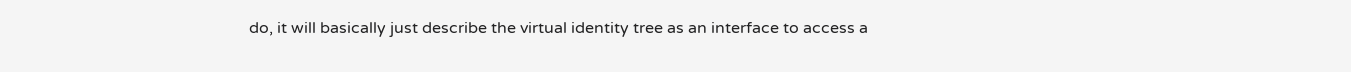do, it will basically just describe the virtual identity tree as an interface to access a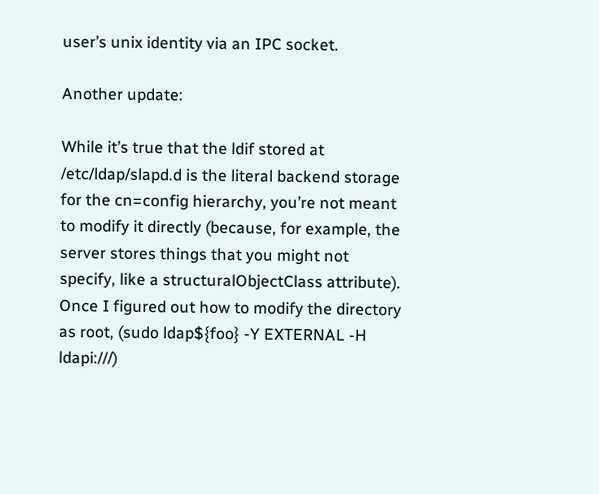user’s unix identity via an IPC socket.

Another update:

While it’s true that the ldif stored at /etc/ldap/slapd.d is the literal backend storage for the cn=config hierarchy, you’re not meant to modify it directly (because, for example, the server stores things that you might not specify, like a structuralObjectClass attribute). Once I figured out how to modify the directory as root, (sudo ldap${foo} -Y EXTERNAL -H ldapi:///)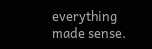everything made sense.